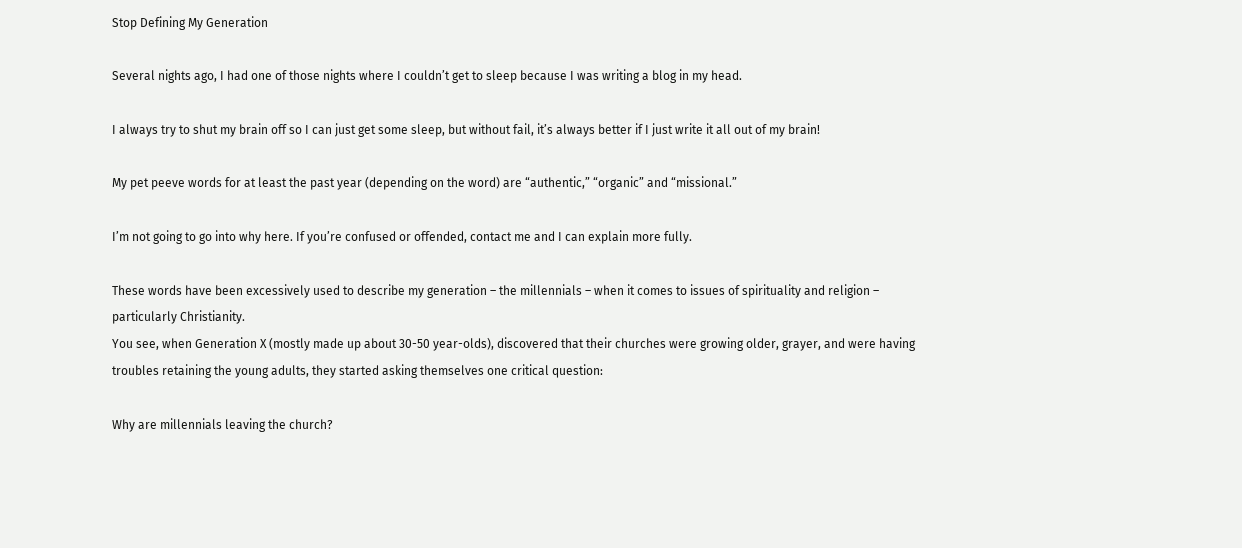Stop Defining My Generation

Several nights ago, I had one of those nights where I couldn’t get to sleep because I was writing a blog in my head.

I always try to shut my brain off so I can just get some sleep, but without fail, it’s always better if I just write it all out of my brain!

My pet peeve words for at least the past year (depending on the word) are “authentic,” “organic” and “missional.”

I’m not going to go into why here. If you’re confused or offended, contact me and I can explain more fully.

These words have been excessively used to describe my generation – the millennials – when it comes to issues of spirituality and religion – particularly Christianity.
You see, when Generation X (mostly made up about 30-50 year-olds), discovered that their churches were growing older, grayer, and were having troubles retaining the young adults, they started asking themselves one critical question:

Why are millennials leaving the church?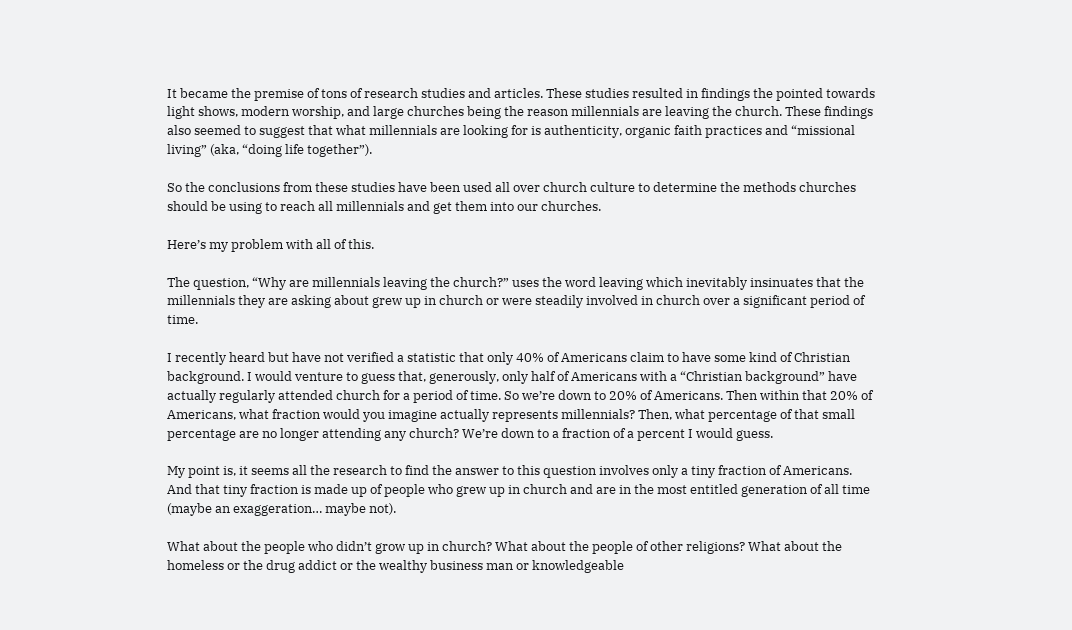It became the premise of tons of research studies and articles. These studies resulted in findings the pointed towards light shows, modern worship, and large churches being the reason millennials are leaving the church. These findings also seemed to suggest that what millennials are looking for is authenticity, organic faith practices and “missional living” (aka, “doing life together”).

So the conclusions from these studies have been used all over church culture to determine the methods churches should be using to reach all millennials and get them into our churches.

Here’s my problem with all of this.

The question, “Why are millennials leaving the church?” uses the word leaving which inevitably insinuates that the millennials they are asking about grew up in church or were steadily involved in church over a significant period of time.

I recently heard but have not verified a statistic that only 40% of Americans claim to have some kind of Christian background. I would venture to guess that, generously, only half of Americans with a “Christian background” have actually regularly attended church for a period of time. So we’re down to 20% of Americans. Then within that 20% of Americans, what fraction would you imagine actually represents millennials? Then, what percentage of that small percentage are no longer attending any church? We’re down to a fraction of a percent I would guess.

My point is, it seems all the research to find the answer to this question involves only a tiny fraction of Americans. And that tiny fraction is made up of people who grew up in church and are in the most entitled generation of all time (maybe an exaggeration… maybe not).

What about the people who didn’t grow up in church? What about the people of other religions? What about the homeless or the drug addict or the wealthy business man or knowledgeable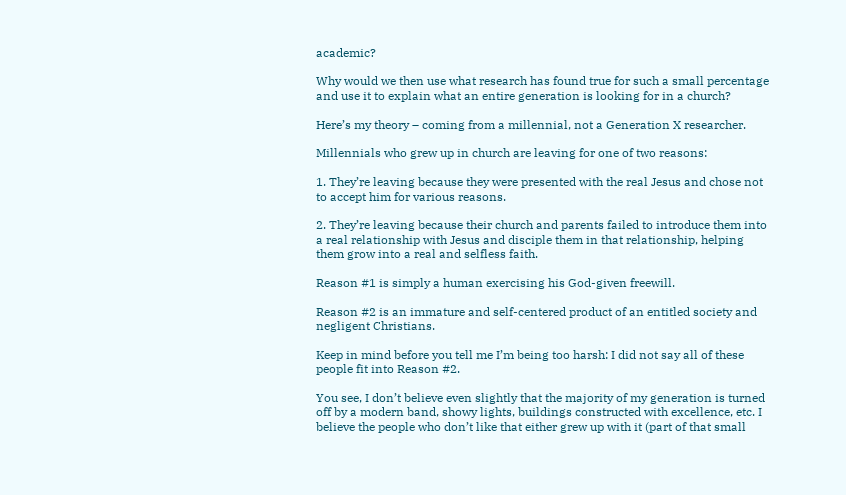academic?

Why would we then use what research has found true for such a small percentage and use it to explain what an entire generation is looking for in a church?

Here’s my theory – coming from a millennial, not a Generation X researcher.

Millennials who grew up in church are leaving for one of two reasons:

1. They’re leaving because they were presented with the real Jesus and chose not to accept him for various reasons.

2. They’re leaving because their church and parents failed to introduce them into a real relationship with Jesus and disciple them in that relationship, helping them grow into a real and selfless faith.

Reason #1 is simply a human exercising his God-given freewill.

Reason #2 is an immature and self-centered product of an entitled society and negligent Christians.

Keep in mind before you tell me I’m being too harsh: I did not say all of these people fit into Reason #2.

You see, I don’t believe even slightly that the majority of my generation is turned off by a modern band, showy lights, buildings constructed with excellence, etc. I believe the people who don’t like that either grew up with it (part of that small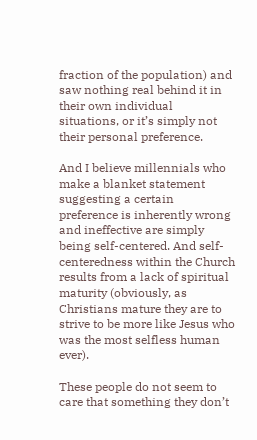fraction of the population) and saw nothing real behind it in their own individual situations, or it’s simply not their personal preference.

And I believe millennials who make a blanket statement suggesting a certain preference is inherently wrong and ineffective are simply being self-centered. And self-centeredness within the Church results from a lack of spiritual maturity (obviously, as Christians mature they are to strive to be more like Jesus who was the most selfless human ever).

These people do not seem to care that something they don’t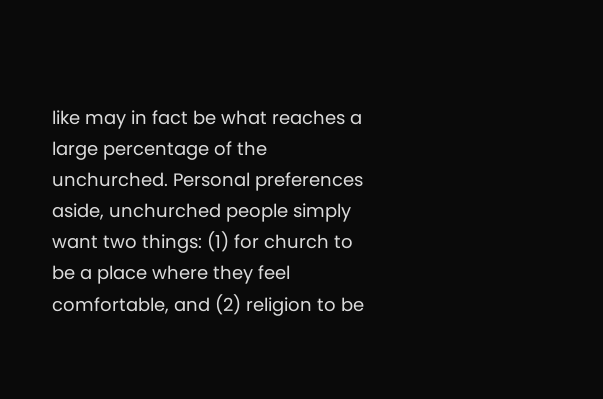like may in fact be what reaches a large percentage of the unchurched. Personal preferences aside, unchurched people simply want two things: (1) for church to be a place where they feel comfortable, and (2) religion to be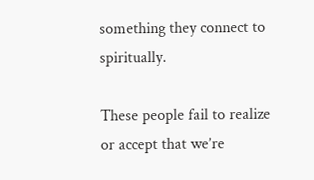something they connect to spiritually.

These people fail to realize or accept that we’re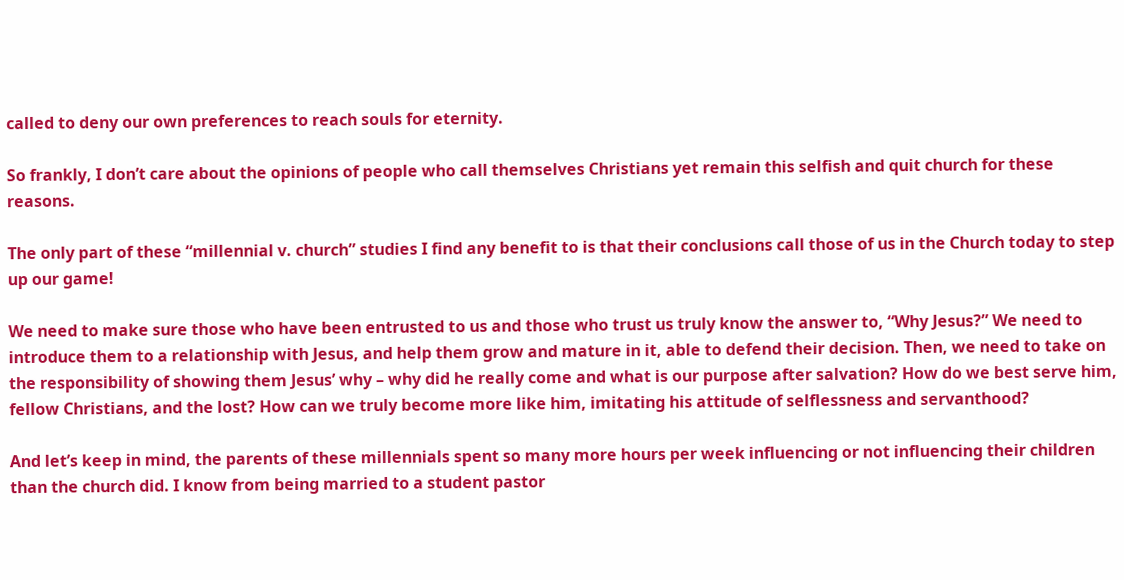called to deny our own preferences to reach souls for eternity.

So frankly, I don’t care about the opinions of people who call themselves Christians yet remain this selfish and quit church for these reasons.

The only part of these “millennial v. church” studies I find any benefit to is that their conclusions call those of us in the Church today to step up our game!

We need to make sure those who have been entrusted to us and those who trust us truly know the answer to, “Why Jesus?” We need to introduce them to a relationship with Jesus, and help them grow and mature in it, able to defend their decision. Then, we need to take on the responsibility of showing them Jesus’ why – why did he really come and what is our purpose after salvation? How do we best serve him, fellow Christians, and the lost? How can we truly become more like him, imitating his attitude of selflessness and servanthood?

And let’s keep in mind, the parents of these millennials spent so many more hours per week influencing or not influencing their children than the church did. I know from being married to a student pastor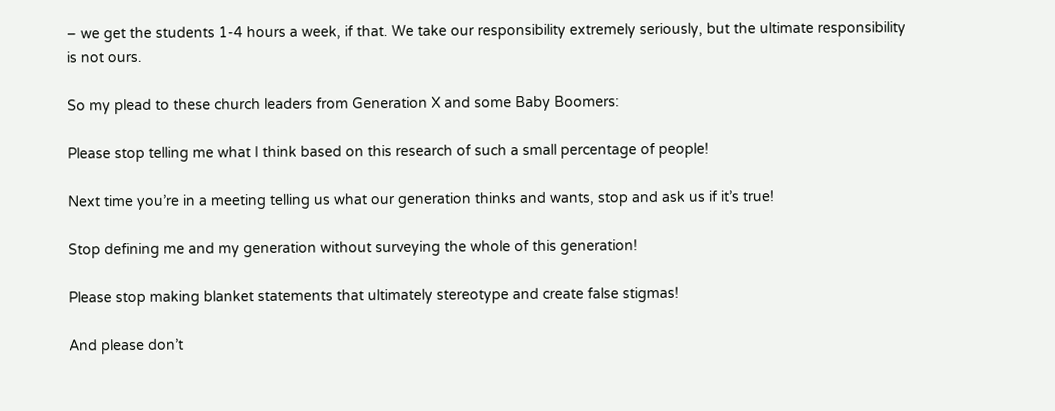– we get the students 1-4 hours a week, if that. We take our responsibility extremely seriously, but the ultimate responsibility is not ours.

So my plead to these church leaders from Generation X and some Baby Boomers:

Please stop telling me what I think based on this research of such a small percentage of people!

Next time you’re in a meeting telling us what our generation thinks and wants, stop and ask us if it’s true!

Stop defining me and my generation without surveying the whole of this generation!

Please stop making blanket statements that ultimately stereotype and create false stigmas!

And please don’t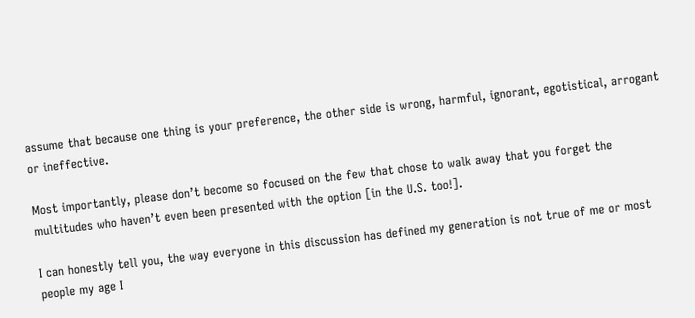assume that because one thing is your preference, the other side is wrong, harmful, ignorant, egotistical, arrogant or ineffective.

Most importantly, please don’t become so focused on the few that chose to walk away that you forget the multitudes who haven’t even been presented with the option [in the U.S. too!].

I can honestly tell you, the way everyone in this discussion has defined my generation is not true of me or most people my age I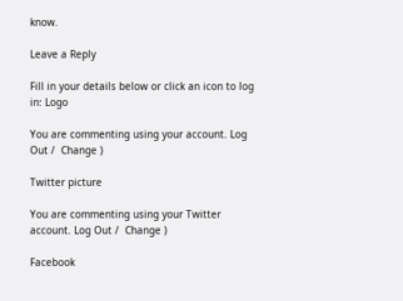know.

Leave a Reply

Fill in your details below or click an icon to log in: Logo

You are commenting using your account. Log Out /  Change )

Twitter picture

You are commenting using your Twitter account. Log Out /  Change )

Facebook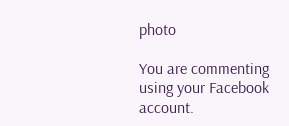photo

You are commenting using your Facebook account.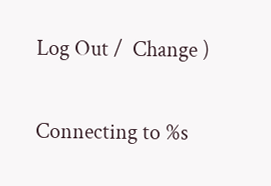Log Out /  Change )

Connecting to %s